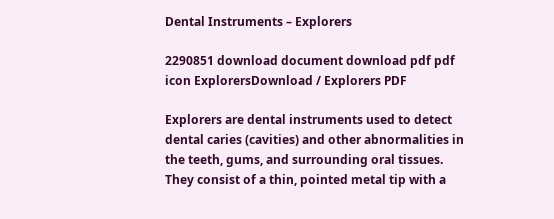Dental Instruments – Explorers

2290851 download document download pdf pdf icon ExplorersDownload / Explorers PDF

Explorers are dental instruments used to detect dental caries (cavities) and other abnormalities in the teeth, gums, and surrounding oral tissues. They consist of a thin, pointed metal tip with a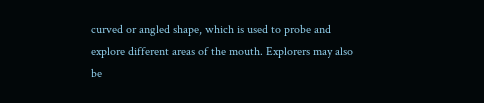curved or angled shape, which is used to probe and explore different areas of the mouth. Explorers may also be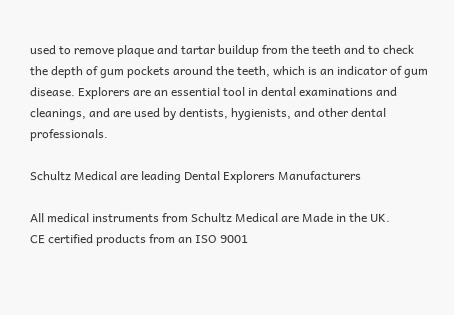used to remove plaque and tartar buildup from the teeth and to check the depth of gum pockets around the teeth, which is an indicator of gum disease. Explorers are an essential tool in dental examinations and cleanings, and are used by dentists, hygienists, and other dental professionals.

Schultz Medical are leading Dental Explorers Manufacturers

All medical instruments from Schultz Medical are Made in the UK.
CE certified products from an ISO 9001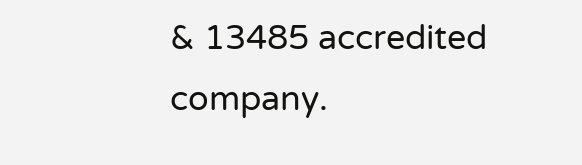& 13485 accredited company.